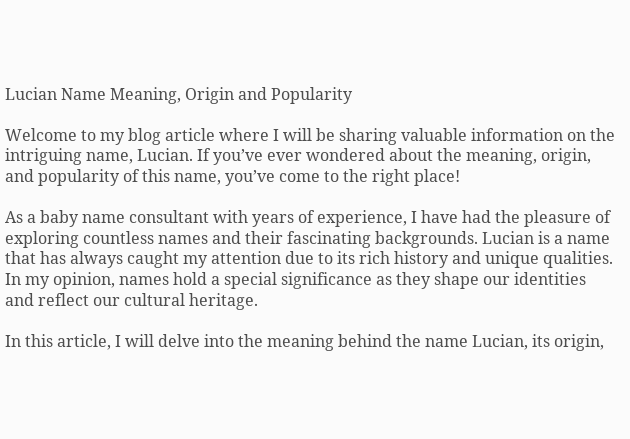Lucian Name Meaning, Origin and Popularity

Welcome to my blog article where I will be sharing valuable information on the intriguing name, Lucian. If you’ve ever wondered about the meaning, origin, and popularity of this name, you’ve come to the right place!

As a baby name consultant with years of experience, I have had the pleasure of exploring countless names and their fascinating backgrounds. Lucian is a name that has always caught my attention due to its rich history and unique qualities. In my opinion, names hold a special significance as they shape our identities and reflect our cultural heritage.

In this article, I will delve into the meaning behind the name Lucian, its origin,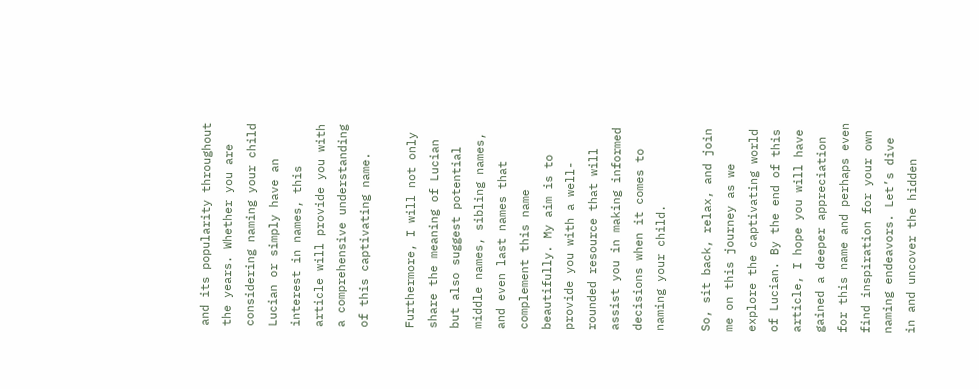and its popularity throughout the years. Whether you are considering naming your child Lucian or simply have an interest in names, this article will provide you with a comprehensive understanding of this captivating name.

Furthermore, I will not only share the meaning of Lucian but also suggest potential middle names, sibling names, and even last names that complement this name beautifully. My aim is to provide you with a well-rounded resource that will assist you in making informed decisions when it comes to naming your child.

So, sit back, relax, and join me on this journey as we explore the captivating world of Lucian. By the end of this article, I hope you will have gained a deeper appreciation for this name and perhaps even find inspiration for your own naming endeavors. Let’s dive in and uncover the hidden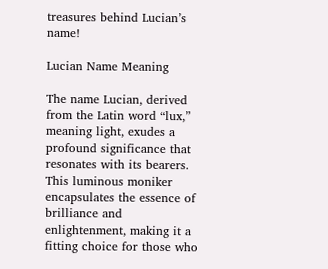treasures behind Lucian’s name!

Lucian Name Meaning

The name Lucian, derived from the Latin word “lux,” meaning light, exudes a profound significance that resonates with its bearers. This luminous moniker encapsulates the essence of brilliance and enlightenment, making it a fitting choice for those who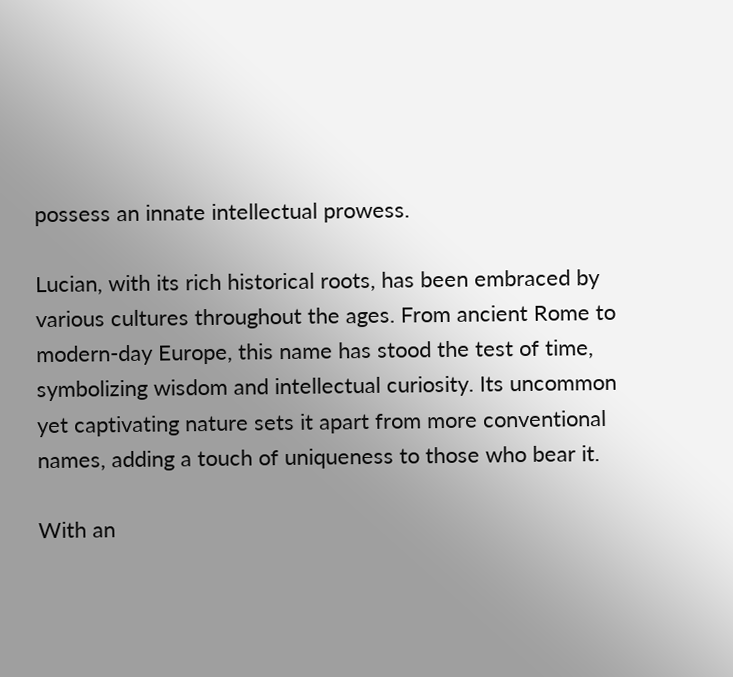possess an innate intellectual prowess.

Lucian, with its rich historical roots, has been embraced by various cultures throughout the ages. From ancient Rome to modern-day Europe, this name has stood the test of time, symbolizing wisdom and intellectual curiosity. Its uncommon yet captivating nature sets it apart from more conventional names, adding a touch of uniqueness to those who bear it.

With an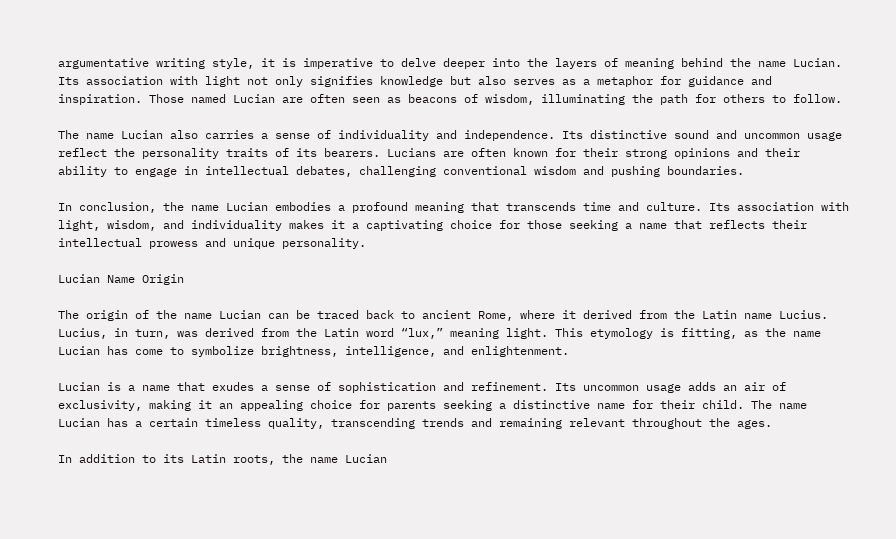argumentative writing style, it is imperative to delve deeper into the layers of meaning behind the name Lucian. Its association with light not only signifies knowledge but also serves as a metaphor for guidance and inspiration. Those named Lucian are often seen as beacons of wisdom, illuminating the path for others to follow.

The name Lucian also carries a sense of individuality and independence. Its distinctive sound and uncommon usage reflect the personality traits of its bearers. Lucians are often known for their strong opinions and their ability to engage in intellectual debates, challenging conventional wisdom and pushing boundaries.

In conclusion, the name Lucian embodies a profound meaning that transcends time and culture. Its association with light, wisdom, and individuality makes it a captivating choice for those seeking a name that reflects their intellectual prowess and unique personality.

Lucian Name Origin

The origin of the name Lucian can be traced back to ancient Rome, where it derived from the Latin name Lucius. Lucius, in turn, was derived from the Latin word “lux,” meaning light. This etymology is fitting, as the name Lucian has come to symbolize brightness, intelligence, and enlightenment.

Lucian is a name that exudes a sense of sophistication and refinement. Its uncommon usage adds an air of exclusivity, making it an appealing choice for parents seeking a distinctive name for their child. The name Lucian has a certain timeless quality, transcending trends and remaining relevant throughout the ages.

In addition to its Latin roots, the name Lucian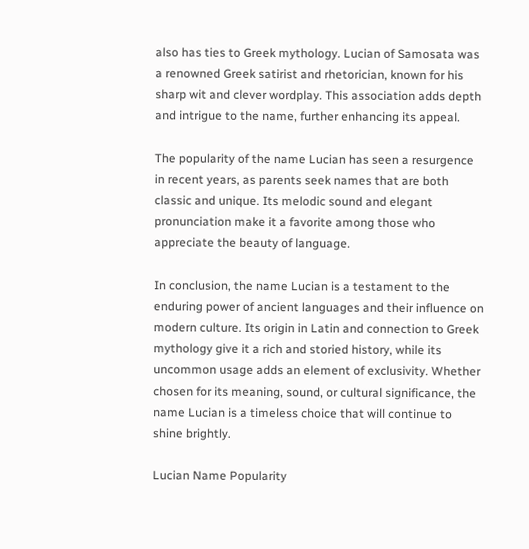also has ties to Greek mythology. Lucian of Samosata was a renowned Greek satirist and rhetorician, known for his sharp wit and clever wordplay. This association adds depth and intrigue to the name, further enhancing its appeal.

The popularity of the name Lucian has seen a resurgence in recent years, as parents seek names that are both classic and unique. Its melodic sound and elegant pronunciation make it a favorite among those who appreciate the beauty of language.

In conclusion, the name Lucian is a testament to the enduring power of ancient languages and their influence on modern culture. Its origin in Latin and connection to Greek mythology give it a rich and storied history, while its uncommon usage adds an element of exclusivity. Whether chosen for its meaning, sound, or cultural significance, the name Lucian is a timeless choice that will continue to shine brightly.

Lucian Name Popularity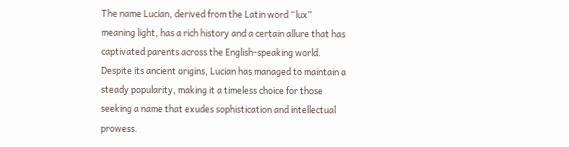The name Lucian, derived from the Latin word “lux” meaning light, has a rich history and a certain allure that has captivated parents across the English-speaking world. Despite its ancient origins, Lucian has managed to maintain a steady popularity, making it a timeless choice for those seeking a name that exudes sophistication and intellectual prowess.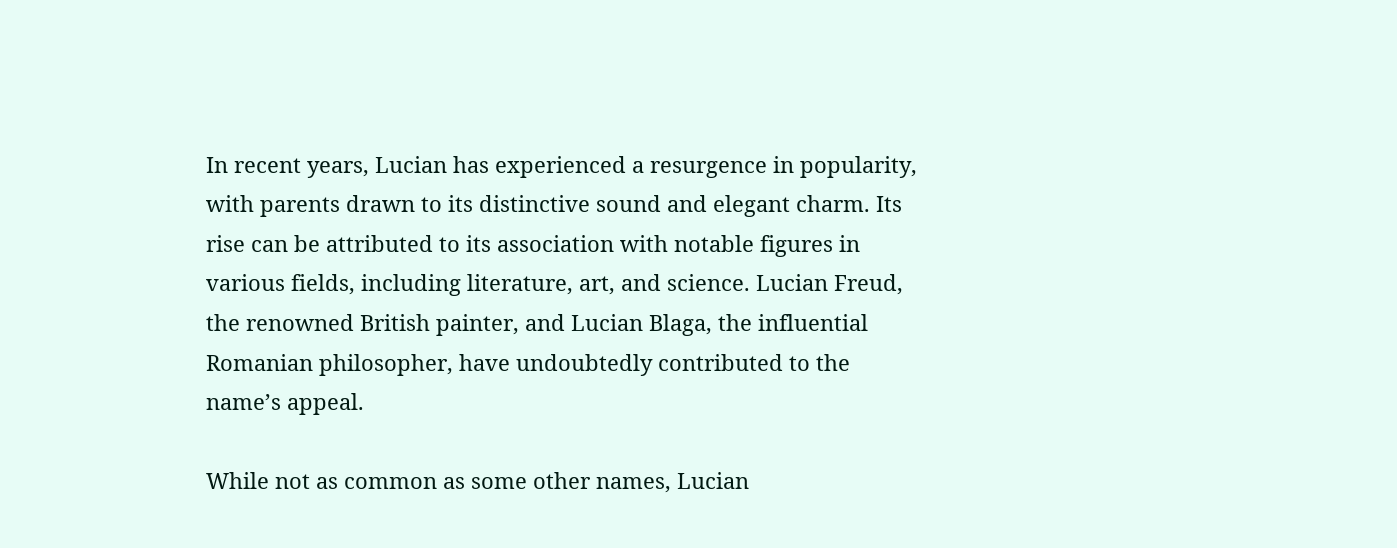In recent years, Lucian has experienced a resurgence in popularity, with parents drawn to its distinctive sound and elegant charm. Its rise can be attributed to its association with notable figures in various fields, including literature, art, and science. Lucian Freud, the renowned British painter, and Lucian Blaga, the influential Romanian philosopher, have undoubtedly contributed to the name’s appeal.

While not as common as some other names, Lucian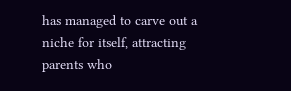has managed to carve out a niche for itself, attracting parents who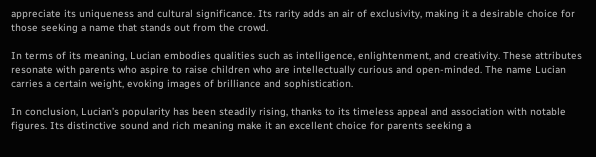appreciate its uniqueness and cultural significance. Its rarity adds an air of exclusivity, making it a desirable choice for those seeking a name that stands out from the crowd.

In terms of its meaning, Lucian embodies qualities such as intelligence, enlightenment, and creativity. These attributes resonate with parents who aspire to raise children who are intellectually curious and open-minded. The name Lucian carries a certain weight, evoking images of brilliance and sophistication.

In conclusion, Lucian’s popularity has been steadily rising, thanks to its timeless appeal and association with notable figures. Its distinctive sound and rich meaning make it an excellent choice for parents seeking a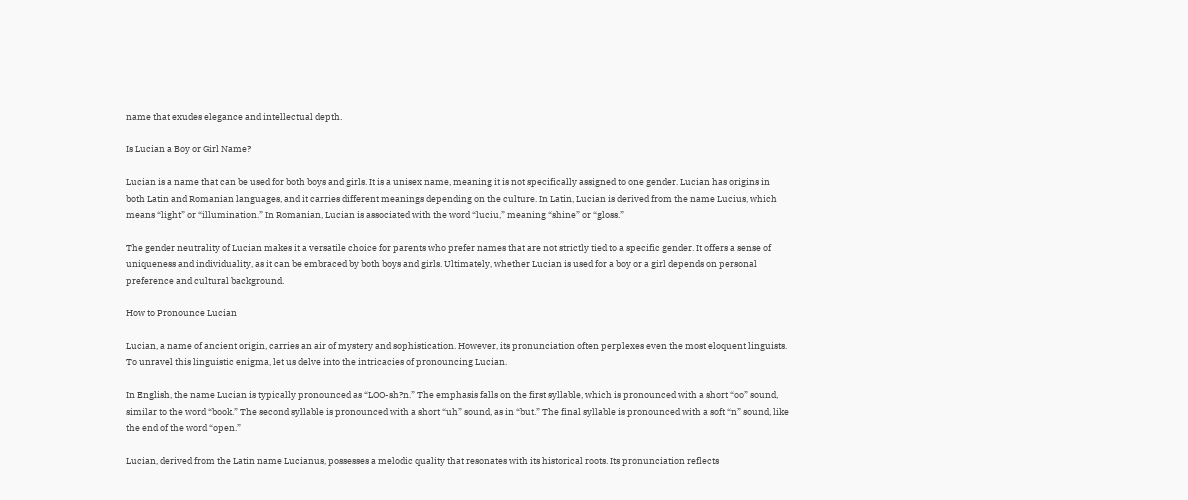name that exudes elegance and intellectual depth.

Is Lucian a Boy or Girl Name?

Lucian is a name that can be used for both boys and girls. It is a unisex name, meaning it is not specifically assigned to one gender. Lucian has origins in both Latin and Romanian languages, and it carries different meanings depending on the culture. In Latin, Lucian is derived from the name Lucius, which means “light” or “illumination.” In Romanian, Lucian is associated with the word “luciu,” meaning “shine” or “gloss.”

The gender neutrality of Lucian makes it a versatile choice for parents who prefer names that are not strictly tied to a specific gender. It offers a sense of uniqueness and individuality, as it can be embraced by both boys and girls. Ultimately, whether Lucian is used for a boy or a girl depends on personal preference and cultural background.

How to Pronounce Lucian

Lucian, a name of ancient origin, carries an air of mystery and sophistication. However, its pronunciation often perplexes even the most eloquent linguists. To unravel this linguistic enigma, let us delve into the intricacies of pronouncing Lucian.

In English, the name Lucian is typically pronounced as “LOO-sh?n.” The emphasis falls on the first syllable, which is pronounced with a short “oo” sound, similar to the word “book.” The second syllable is pronounced with a short “uh” sound, as in “but.” The final syllable is pronounced with a soft “n” sound, like the end of the word “open.”

Lucian, derived from the Latin name Lucianus, possesses a melodic quality that resonates with its historical roots. Its pronunciation reflects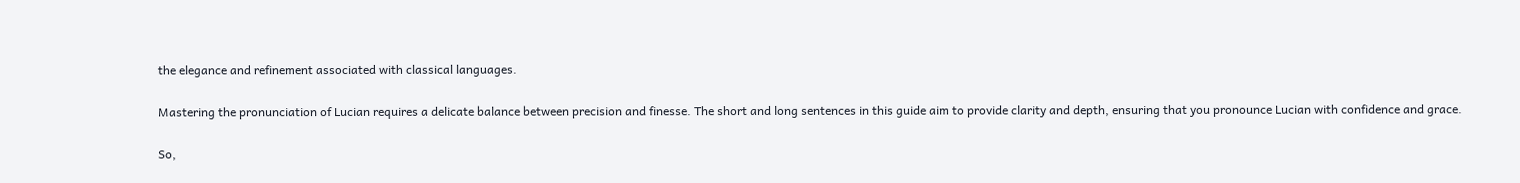the elegance and refinement associated with classical languages.

Mastering the pronunciation of Lucian requires a delicate balance between precision and finesse. The short and long sentences in this guide aim to provide clarity and depth, ensuring that you pronounce Lucian with confidence and grace.

So,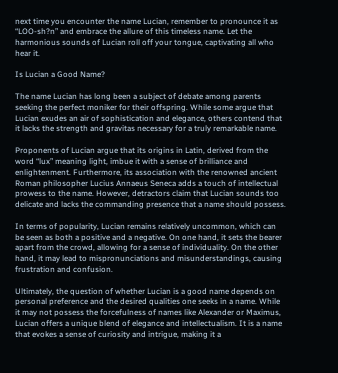next time you encounter the name Lucian, remember to pronounce it as “LOO-sh?n” and embrace the allure of this timeless name. Let the harmonious sounds of Lucian roll off your tongue, captivating all who hear it.

Is Lucian a Good Name?

The name Lucian has long been a subject of debate among parents seeking the perfect moniker for their offspring. While some argue that Lucian exudes an air of sophistication and elegance, others contend that it lacks the strength and gravitas necessary for a truly remarkable name.

Proponents of Lucian argue that its origins in Latin, derived from the word “lux” meaning light, imbue it with a sense of brilliance and enlightenment. Furthermore, its association with the renowned ancient Roman philosopher Lucius Annaeus Seneca adds a touch of intellectual prowess to the name. However, detractors claim that Lucian sounds too delicate and lacks the commanding presence that a name should possess.

In terms of popularity, Lucian remains relatively uncommon, which can be seen as both a positive and a negative. On one hand, it sets the bearer apart from the crowd, allowing for a sense of individuality. On the other hand, it may lead to mispronunciations and misunderstandings, causing frustration and confusion.

Ultimately, the question of whether Lucian is a good name depends on personal preference and the desired qualities one seeks in a name. While it may not possess the forcefulness of names like Alexander or Maximus, Lucian offers a unique blend of elegance and intellectualism. It is a name that evokes a sense of curiosity and intrigue, making it a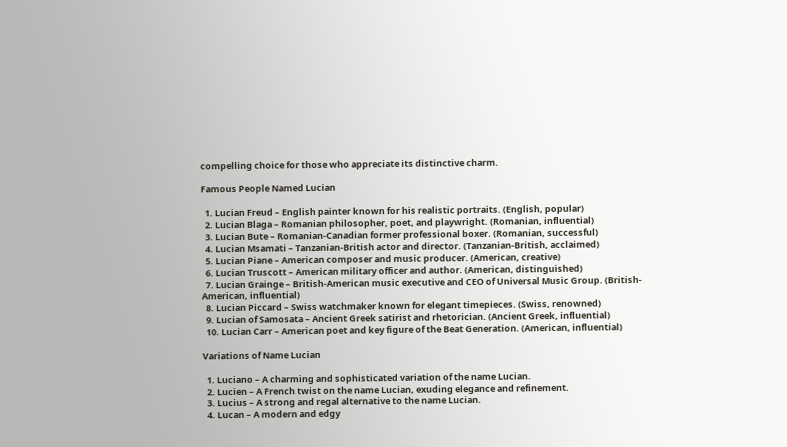compelling choice for those who appreciate its distinctive charm.

Famous People Named Lucian

  1. Lucian Freud – English painter known for his realistic portraits. (English, popular)
  2. Lucian Blaga – Romanian philosopher, poet, and playwright. (Romanian, influential)
  3. Lucian Bute – Romanian-Canadian former professional boxer. (Romanian, successful)
  4. Lucian Msamati – Tanzanian-British actor and director. (Tanzanian-British, acclaimed)
  5. Lucian Piane – American composer and music producer. (American, creative)
  6. Lucian Truscott – American military officer and author. (American, distinguished)
  7. Lucian Grainge – British-American music executive and CEO of Universal Music Group. (British-American, influential)
  8. Lucian Piccard – Swiss watchmaker known for elegant timepieces. (Swiss, renowned)
  9. Lucian of Samosata – Ancient Greek satirist and rhetorician. (Ancient Greek, influential)
  10. Lucian Carr – American poet and key figure of the Beat Generation. (American, influential)

Variations of Name Lucian

  1. Luciano – A charming and sophisticated variation of the name Lucian.
  2. Lucien – A French twist on the name Lucian, exuding elegance and refinement.
  3. Lucius – A strong and regal alternative to the name Lucian.
  4. Lucan – A modern and edgy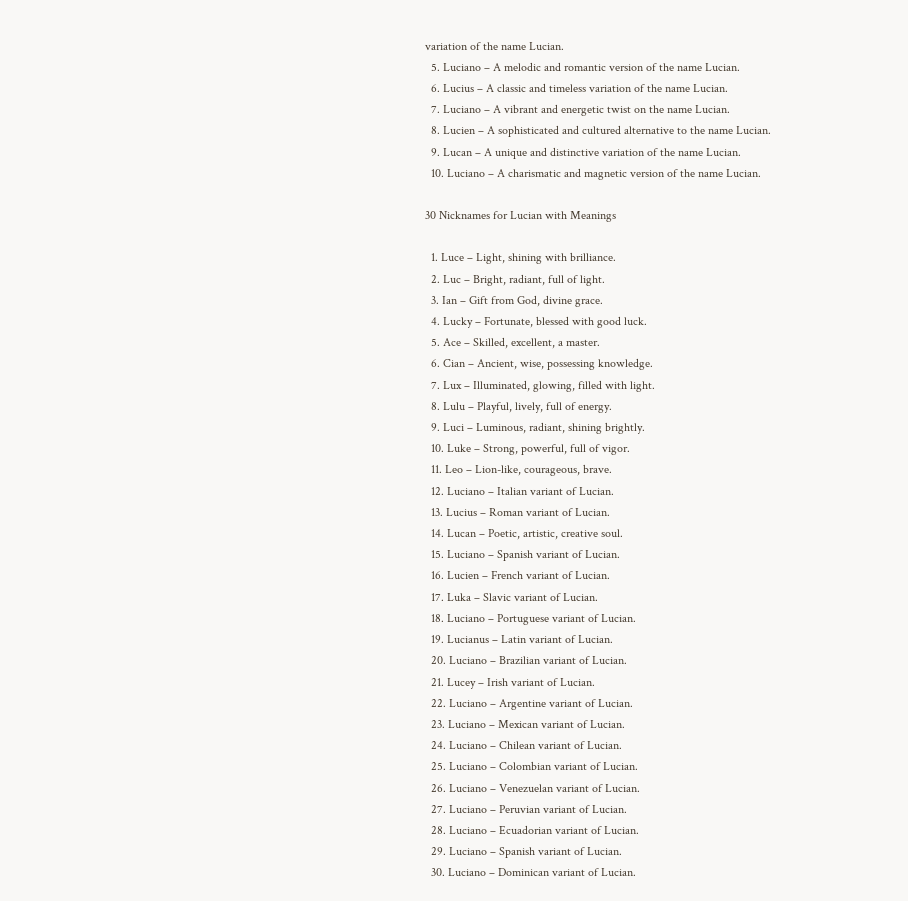variation of the name Lucian.
  5. Luciano – A melodic and romantic version of the name Lucian.
  6. Lucius – A classic and timeless variation of the name Lucian.
  7. Luciano – A vibrant and energetic twist on the name Lucian.
  8. Lucien – A sophisticated and cultured alternative to the name Lucian.
  9. Lucan – A unique and distinctive variation of the name Lucian.
  10. Luciano – A charismatic and magnetic version of the name Lucian.

30 Nicknames for Lucian with Meanings

  1. Luce – Light, shining with brilliance.
  2. Luc – Bright, radiant, full of light.
  3. Ian – Gift from God, divine grace.
  4. Lucky – Fortunate, blessed with good luck.
  5. Ace – Skilled, excellent, a master.
  6. Cian – Ancient, wise, possessing knowledge.
  7. Lux – Illuminated, glowing, filled with light.
  8. Lulu – Playful, lively, full of energy.
  9. Luci – Luminous, radiant, shining brightly.
  10. Luke – Strong, powerful, full of vigor.
  11. Leo – Lion-like, courageous, brave.
  12. Luciano – Italian variant of Lucian.
  13. Lucius – Roman variant of Lucian.
  14. Lucan – Poetic, artistic, creative soul.
  15. Luciano – Spanish variant of Lucian.
  16. Lucien – French variant of Lucian.
  17. Luka – Slavic variant of Lucian.
  18. Luciano – Portuguese variant of Lucian.
  19. Lucianus – Latin variant of Lucian.
  20. Luciano – Brazilian variant of Lucian.
  21. Lucey – Irish variant of Lucian.
  22. Luciano – Argentine variant of Lucian.
  23. Luciano – Mexican variant of Lucian.
  24. Luciano – Chilean variant of Lucian.
  25. Luciano – Colombian variant of Lucian.
  26. Luciano – Venezuelan variant of Lucian.
  27. Luciano – Peruvian variant of Lucian.
  28. Luciano – Ecuadorian variant of Lucian.
  29. Luciano – Spanish variant of Lucian.
  30. Luciano – Dominican variant of Lucian.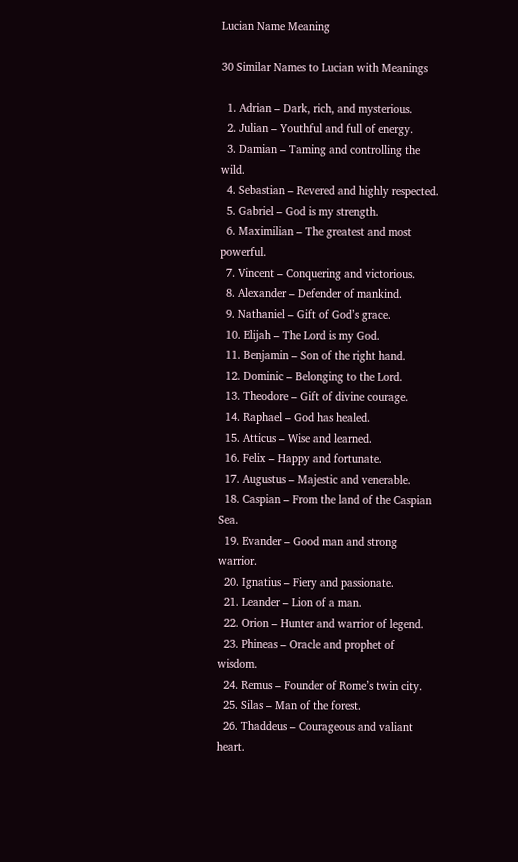Lucian Name Meaning

30 Similar Names to Lucian with Meanings

  1. Adrian – Dark, rich, and mysterious.
  2. Julian – Youthful and full of energy.
  3. Damian – Taming and controlling the wild.
  4. Sebastian – Revered and highly respected.
  5. Gabriel – God is my strength.
  6. Maximilian – The greatest and most powerful.
  7. Vincent – Conquering and victorious.
  8. Alexander – Defender of mankind.
  9. Nathaniel – Gift of God’s grace.
  10. Elijah – The Lord is my God.
  11. Benjamin – Son of the right hand.
  12. Dominic – Belonging to the Lord.
  13. Theodore – Gift of divine courage.
  14. Raphael – God has healed.
  15. Atticus – Wise and learned.
  16. Felix – Happy and fortunate.
  17. Augustus – Majestic and venerable.
  18. Caspian – From the land of the Caspian Sea.
  19. Evander – Good man and strong warrior.
  20. Ignatius – Fiery and passionate.
  21. Leander – Lion of a man.
  22. Orion – Hunter and warrior of legend.
  23. Phineas – Oracle and prophet of wisdom.
  24. Remus – Founder of Rome’s twin city.
  25. Silas – Man of the forest.
  26. Thaddeus – Courageous and valiant heart.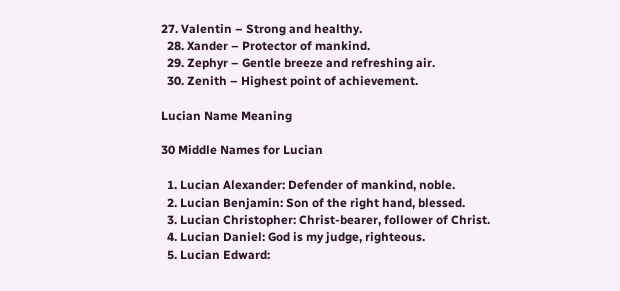27. Valentin – Strong and healthy.
  28. Xander – Protector of mankind.
  29. Zephyr – Gentle breeze and refreshing air.
  30. Zenith – Highest point of achievement.

Lucian Name Meaning

30 Middle Names for Lucian

  1. Lucian Alexander: Defender of mankind, noble.
  2. Lucian Benjamin: Son of the right hand, blessed.
  3. Lucian Christopher: Christ-bearer, follower of Christ.
  4. Lucian Daniel: God is my judge, righteous.
  5. Lucian Edward: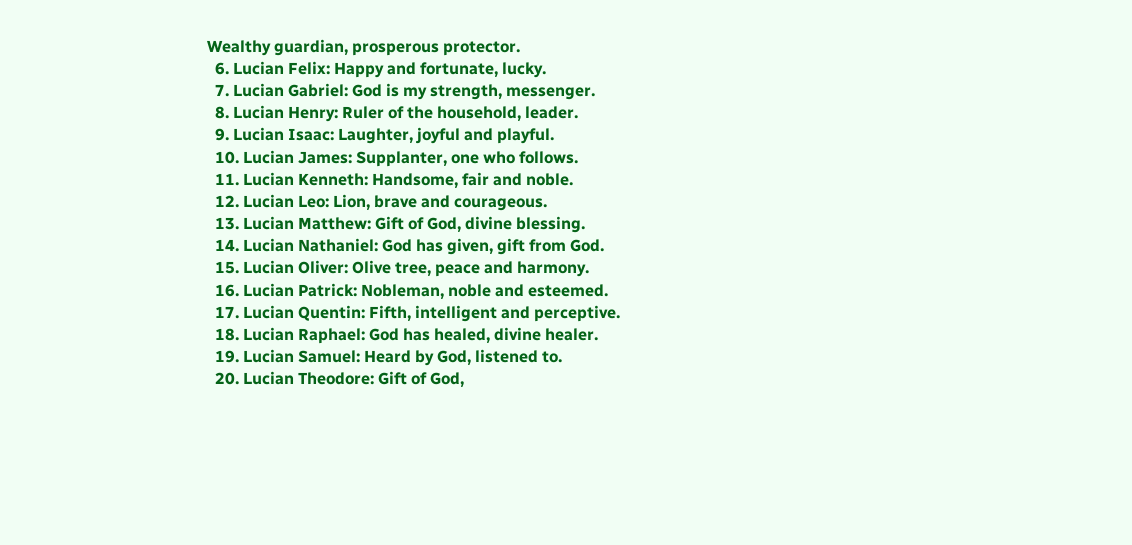Wealthy guardian, prosperous protector.
  6. Lucian Felix: Happy and fortunate, lucky.
  7. Lucian Gabriel: God is my strength, messenger.
  8. Lucian Henry: Ruler of the household, leader.
  9. Lucian Isaac: Laughter, joyful and playful.
  10. Lucian James: Supplanter, one who follows.
  11. Lucian Kenneth: Handsome, fair and noble.
  12. Lucian Leo: Lion, brave and courageous.
  13. Lucian Matthew: Gift of God, divine blessing.
  14. Lucian Nathaniel: God has given, gift from God.
  15. Lucian Oliver: Olive tree, peace and harmony.
  16. Lucian Patrick: Nobleman, noble and esteemed.
  17. Lucian Quentin: Fifth, intelligent and perceptive.
  18. Lucian Raphael: God has healed, divine healer.
  19. Lucian Samuel: Heard by God, listened to.
  20. Lucian Theodore: Gift of God,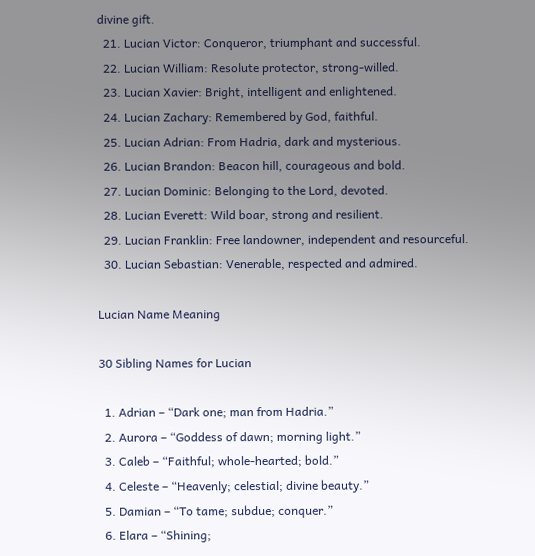divine gift.
  21. Lucian Victor: Conqueror, triumphant and successful.
  22. Lucian William: Resolute protector, strong-willed.
  23. Lucian Xavier: Bright, intelligent and enlightened.
  24. Lucian Zachary: Remembered by God, faithful.
  25. Lucian Adrian: From Hadria, dark and mysterious.
  26. Lucian Brandon: Beacon hill, courageous and bold.
  27. Lucian Dominic: Belonging to the Lord, devoted.
  28. Lucian Everett: Wild boar, strong and resilient.
  29. Lucian Franklin: Free landowner, independent and resourceful.
  30. Lucian Sebastian: Venerable, respected and admired.

Lucian Name Meaning

30 Sibling Names for Lucian

  1. Adrian – “Dark one; man from Hadria.”
  2. Aurora – “Goddess of dawn; morning light.”
  3. Caleb – “Faithful; whole-hearted; bold.”
  4. Celeste – “Heavenly; celestial; divine beauty.”
  5. Damian – “To tame; subdue; conquer.”
  6. Elara – “Shining;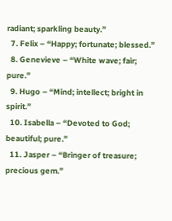radiant; sparkling beauty.”
  7. Felix – “Happy; fortunate; blessed.”
  8. Genevieve – “White wave; fair; pure.”
  9. Hugo – “Mind; intellect; bright in spirit.”
  10. Isabella – “Devoted to God; beautiful; pure.”
  11. Jasper – “Bringer of treasure; precious gem.”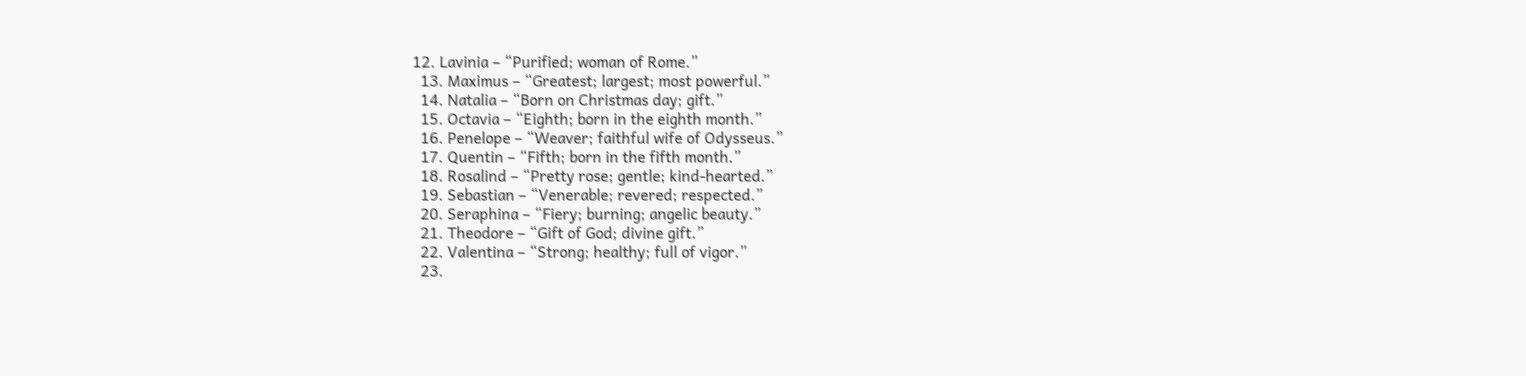12. Lavinia – “Purified; woman of Rome.”
  13. Maximus – “Greatest; largest; most powerful.”
  14. Natalia – “Born on Christmas day; gift.”
  15. Octavia – “Eighth; born in the eighth month.”
  16. Penelope – “Weaver; faithful wife of Odysseus.”
  17. Quentin – “Fifth; born in the fifth month.”
  18. Rosalind – “Pretty rose; gentle; kind-hearted.”
  19. Sebastian – “Venerable; revered; respected.”
  20. Seraphina – “Fiery; burning; angelic beauty.”
  21. Theodore – “Gift of God; divine gift.”
  22. Valentina – “Strong; healthy; full of vigor.”
  23.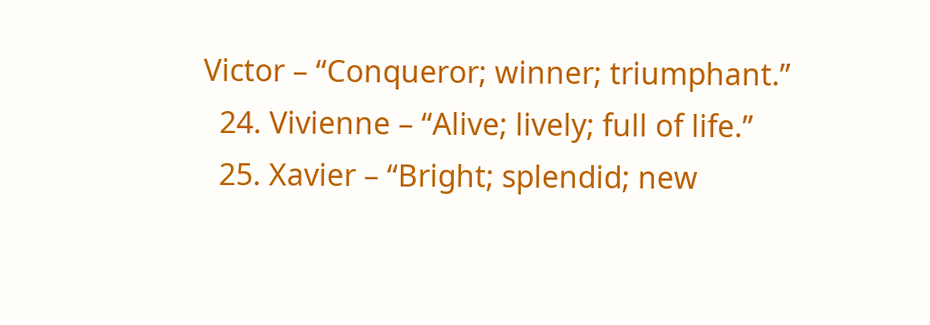Victor – “Conqueror; winner; triumphant.”
  24. Vivienne – “Alive; lively; full of life.”
  25. Xavier – “Bright; splendid; new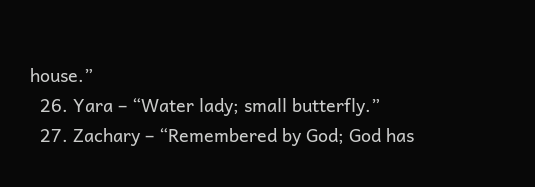house.”
  26. Yara – “Water lady; small butterfly.”
  27. Zachary – “Remembered by God; God has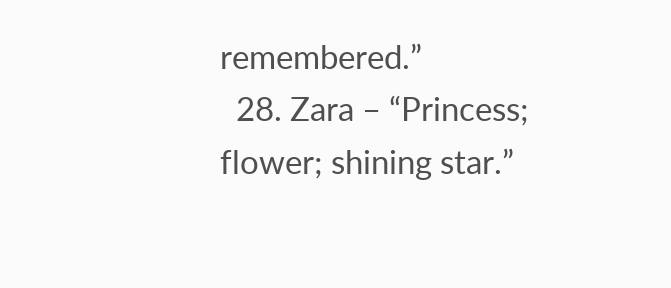remembered.”
  28. Zara – “Princess; flower; shining star.”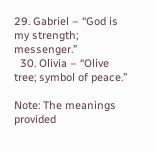29. Gabriel – “God is my strength; messenger.”
  30. Olivia – “Olive tree; symbol of peace.”

Note: The meanings provided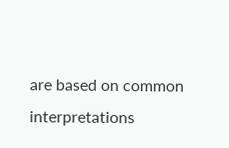are based on common interpretations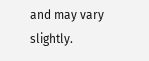and may vary slightly.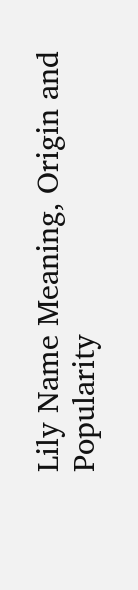Lily Name Meaning, Origin and Popularity